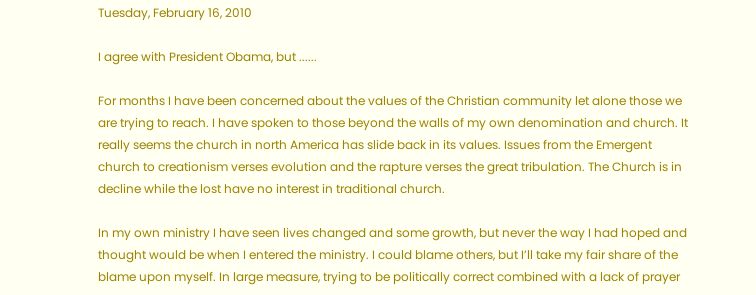Tuesday, February 16, 2010

I agree with President Obama, but ......

For months I have been concerned about the values of the Christian community let alone those we are trying to reach. I have spoken to those beyond the walls of my own denomination and church. It really seems the church in north America has slide back in its values. Issues from the Emergent church to creationism verses evolution and the rapture verses the great tribulation. The Church is in decline while the lost have no interest in traditional church.

In my own ministry I have seen lives changed and some growth, but never the way I had hoped and thought would be when I entered the ministry. I could blame others, but I’ll take my fair share of the blame upon myself. In large measure, trying to be politically correct combined with a lack of prayer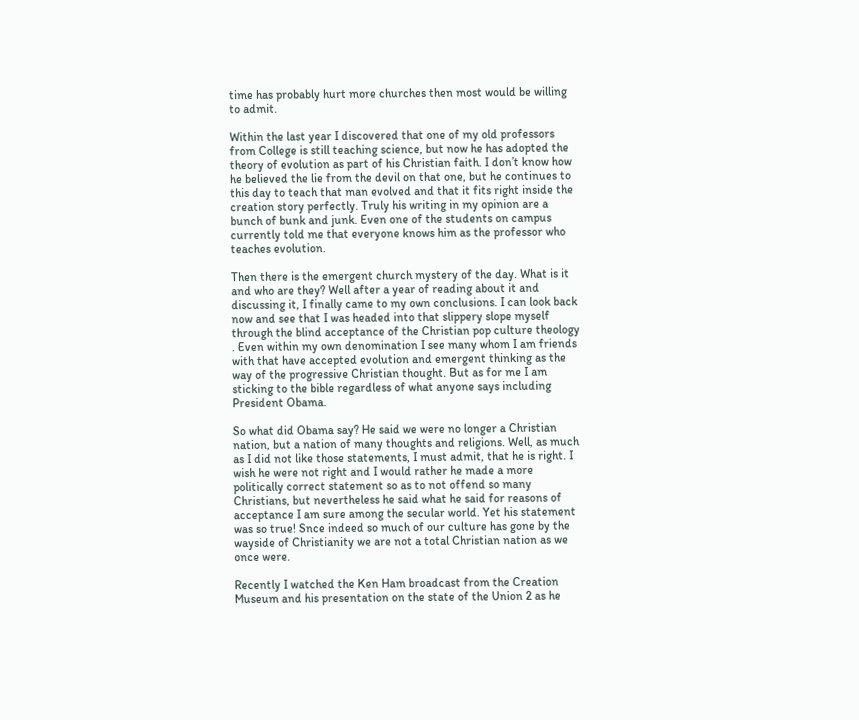time has probably hurt more churches then most would be willing to admit.

Within the last year I discovered that one of my old professors from College is still teaching science, but now he has adopted the theory of evolution as part of his Christian faith. I don’t know how he believed the lie from the devil on that one, but he continues to this day to teach that man evolved and that it fits right inside the creation story perfectly. Truly his writing in my opinion are a bunch of bunk and junk. Even one of the students on campus currently told me that everyone knows him as the professor who teaches evolution.

Then there is the emergent church mystery of the day. What is it and who are they? Well after a year of reading about it and discussing it, I finally came to my own conclusions. I can look back now and see that I was headed into that slippery slope myself through the blind acceptance of the Christian pop culture theology . Even within my own denomination I see many whom I am friends with that have accepted evolution and emergent thinking as the way of the progressive Christian thought. But as for me I am sticking to the bible regardless of what anyone says including President Obama.

So what did Obama say? He said we were no longer a Christian nation, but a nation of many thoughts and religions. Well, as much as I did not like those statements, I must admit, that he is right. I wish he were not right and I would rather he made a more politically correct statement so as to not offend so many Christians, but nevertheless he said what he said for reasons of acceptance I am sure among the secular world. Yet his statement was so true! Snce indeed so much of our culture has gone by the wayside of Christianity we are not a total Christian nation as we once were.

Recently I watched the Ken Ham broadcast from the Creation Museum and his presentation on the state of the Union 2 as he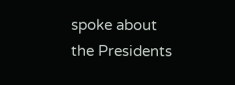spoke about the Presidents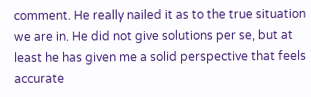comment. He really nailed it as to the true situation we are in. He did not give solutions per se, but at least he has given me a solid perspective that feels accurate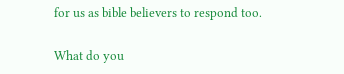for us as bible believers to respond too.

What do you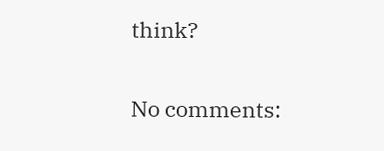think?

No comments: